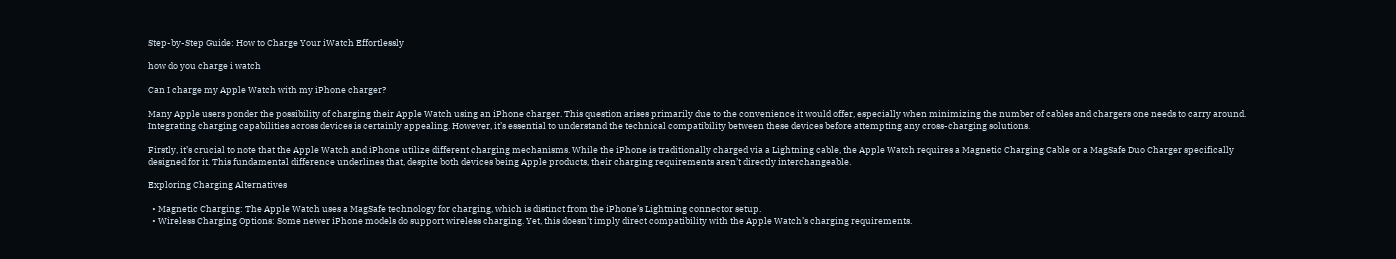Step-by-Step Guide: How to Charge Your iWatch Effortlessly

how do you charge i watch

Can I charge my Apple Watch with my iPhone charger?

Many Apple users ponder the possibility of charging their Apple Watch using an iPhone charger. This question arises primarily due to the convenience it would offer, especially when minimizing the number of cables and chargers one needs to carry around. Integrating charging capabilities across devices is certainly appealing. However, it’s essential to understand the technical compatibility between these devices before attempting any cross-charging solutions.

Firstly, it’s crucial to note that the Apple Watch and iPhone utilize different charging mechanisms. While the iPhone is traditionally charged via a Lightning cable, the Apple Watch requires a Magnetic Charging Cable or a MagSafe Duo Charger specifically designed for it. This fundamental difference underlines that, despite both devices being Apple products, their charging requirements aren’t directly interchangeable.

Exploring Charging Alternatives

  • Magnetic Charging: The Apple Watch uses a MagSafe technology for charging, which is distinct from the iPhone’s Lightning connector setup.
  • Wireless Charging Options: Some newer iPhone models do support wireless charging. Yet, this doesn’t imply direct compatibility with the Apple Watch’s charging requirements.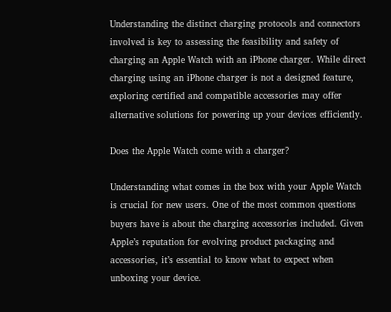Understanding the distinct charging protocols and connectors involved is key to assessing the feasibility and safety of charging an Apple Watch with an iPhone charger. While direct charging using an iPhone charger is not a designed feature, exploring certified and compatible accessories may offer alternative solutions for powering up your devices efficiently.

Does the Apple Watch come with a charger?

Understanding what comes in the box with your Apple Watch is crucial for new users. One of the most common questions buyers have is about the charging accessories included. Given Apple’s reputation for evolving product packaging and accessories, it’s essential to know what to expect when unboxing your device.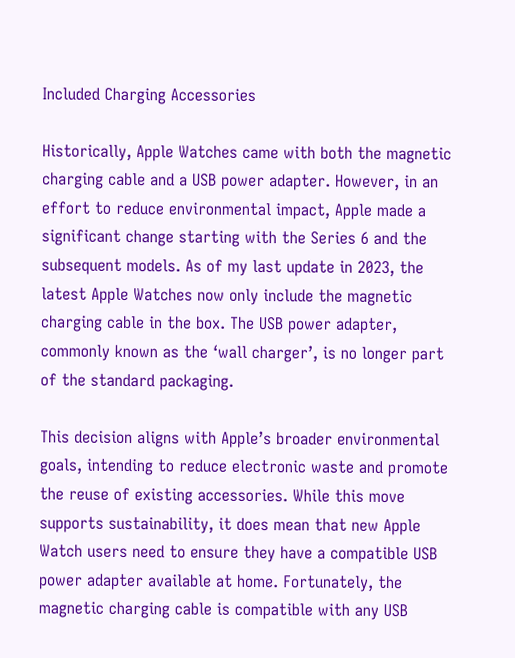Included Charging Accessories

Historically, Apple Watches came with both the magnetic charging cable and a USB power adapter. However, in an effort to reduce environmental impact, Apple made a significant change starting with the Series 6 and the subsequent models. As of my last update in 2023, the latest Apple Watches now only include the magnetic charging cable in the box. The USB power adapter, commonly known as the ‘wall charger’, is no longer part of the standard packaging.

This decision aligns with Apple’s broader environmental goals, intending to reduce electronic waste and promote the reuse of existing accessories. While this move supports sustainability, it does mean that new Apple Watch users need to ensure they have a compatible USB power adapter available at home. Fortunately, the magnetic charging cable is compatible with any USB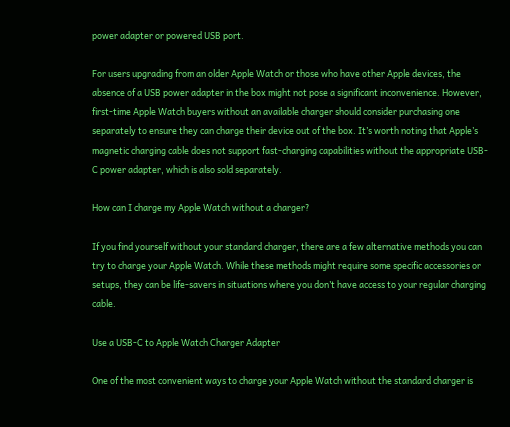power adapter or powered USB port.

For users upgrading from an older Apple Watch or those who have other Apple devices, the absence of a USB power adapter in the box might not pose a significant inconvenience. However, first-time Apple Watch buyers without an available charger should consider purchasing one separately to ensure they can charge their device out of the box. It’s worth noting that Apple’s magnetic charging cable does not support fast-charging capabilities without the appropriate USB-C power adapter, which is also sold separately.

How can I charge my Apple Watch without a charger?

If you find yourself without your standard charger, there are a few alternative methods you can try to charge your Apple Watch. While these methods might require some specific accessories or setups, they can be life-savers in situations where you don’t have access to your regular charging cable.

Use a USB-C to Apple Watch Charger Adapter

One of the most convenient ways to charge your Apple Watch without the standard charger is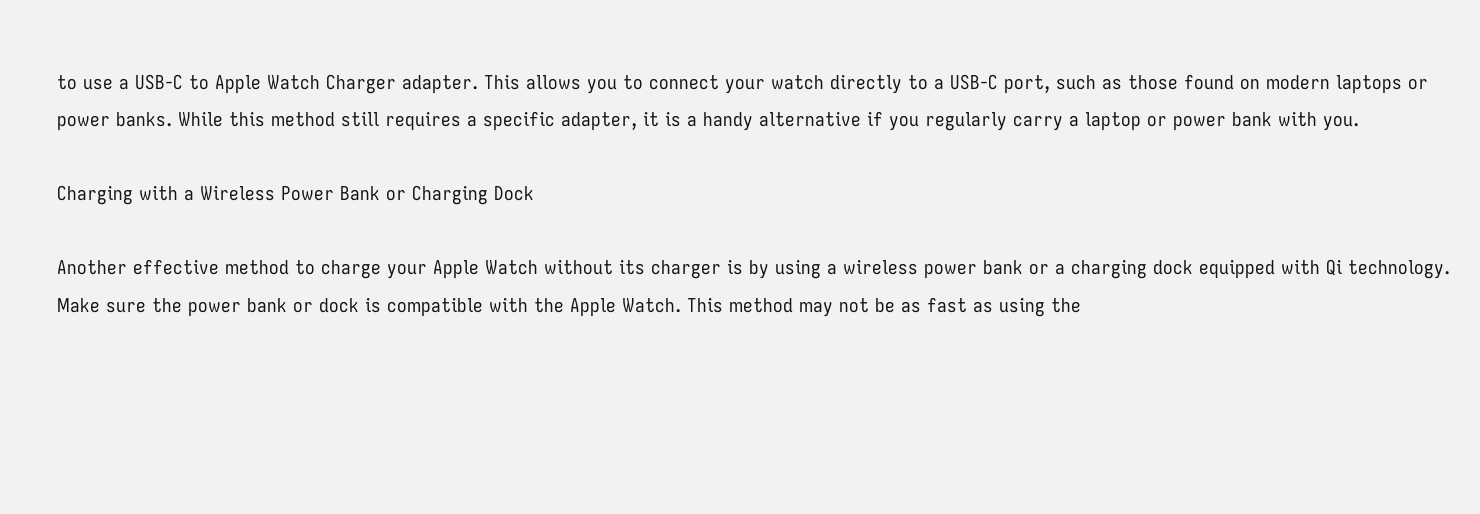to use a USB-C to Apple Watch Charger adapter. This allows you to connect your watch directly to a USB-C port, such as those found on modern laptops or power banks. While this method still requires a specific adapter, it is a handy alternative if you regularly carry a laptop or power bank with you.

Charging with a Wireless Power Bank or Charging Dock

Another effective method to charge your Apple Watch without its charger is by using a wireless power bank or a charging dock equipped with Qi technology. Make sure the power bank or dock is compatible with the Apple Watch. This method may not be as fast as using the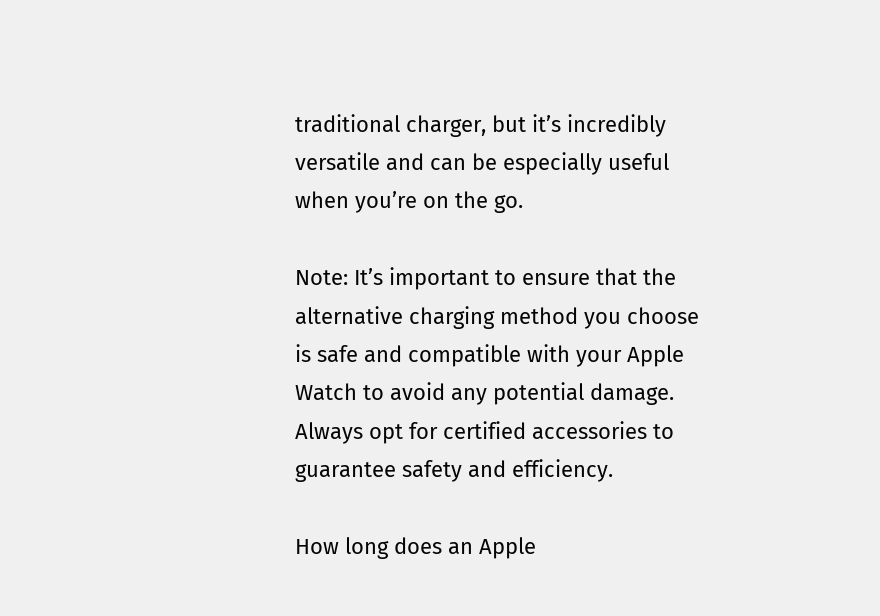traditional charger, but it’s incredibly versatile and can be especially useful when you’re on the go.

Note: It’s important to ensure that the alternative charging method you choose is safe and compatible with your Apple Watch to avoid any potential damage. Always opt for certified accessories to guarantee safety and efficiency.

How long does an Apple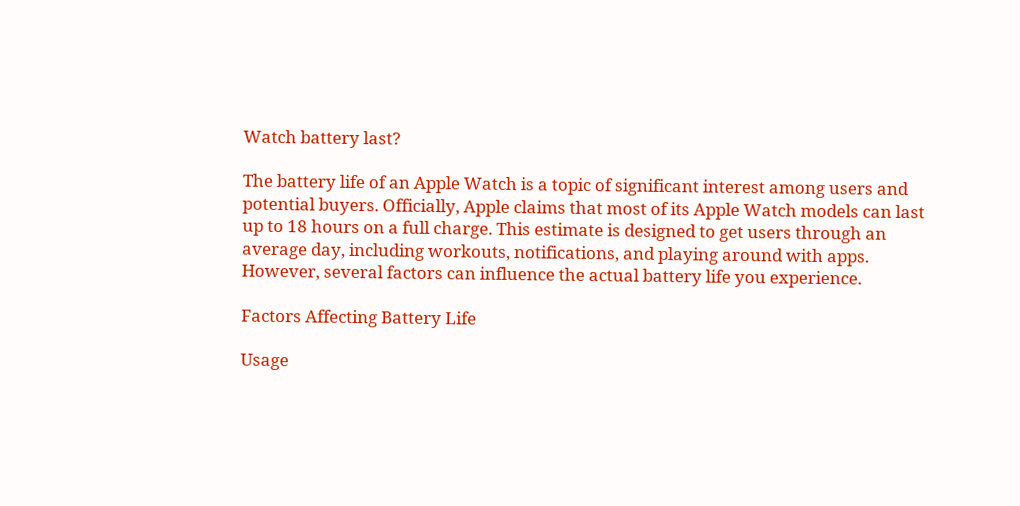Watch battery last?

The battery life of an Apple Watch is a topic of significant interest among users and potential buyers. Officially, Apple claims that most of its Apple Watch models can last up to 18 hours on a full charge. This estimate is designed to get users through an average day, including workouts, notifications, and playing around with apps. However, several factors can influence the actual battery life you experience.

Factors Affecting Battery Life

Usage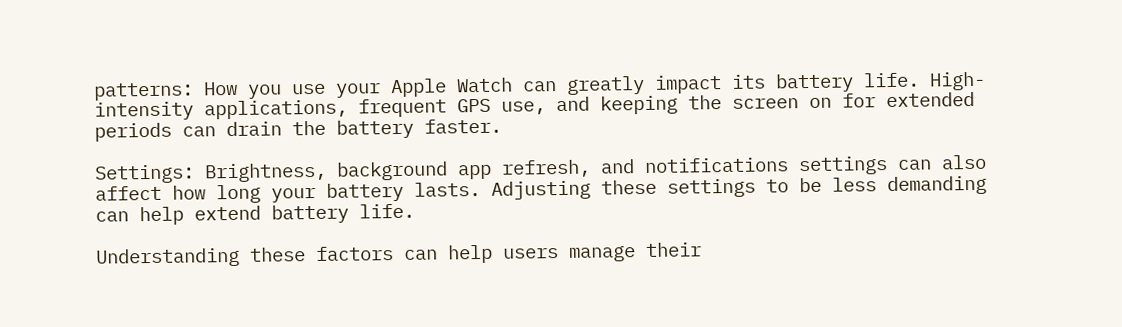patterns: How you use your Apple Watch can greatly impact its battery life. High-intensity applications, frequent GPS use, and keeping the screen on for extended periods can drain the battery faster.

Settings: Brightness, background app refresh, and notifications settings can also affect how long your battery lasts. Adjusting these settings to be less demanding can help extend battery life.

Understanding these factors can help users manage their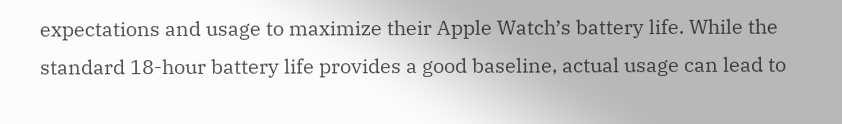expectations and usage to maximize their Apple Watch’s battery life. While the standard 18-hour battery life provides a good baseline, actual usage can lead to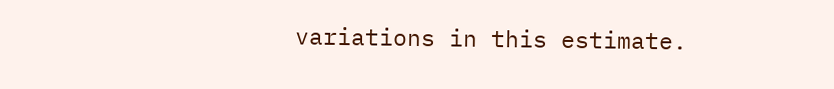variations in this estimate.